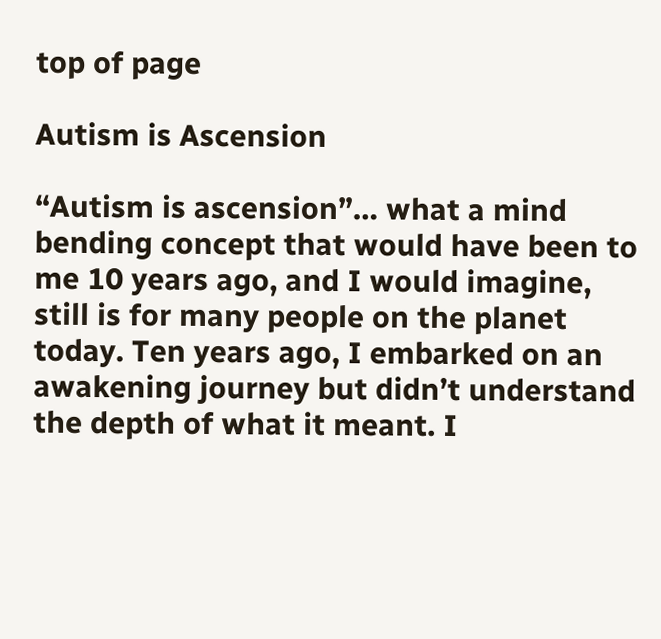top of page

Autism is Ascension

“Autism is ascension”… what a mind bending concept that would have been to me 10 years ago, and I would imagine, still is for many people on the planet today. Ten years ago, I embarked on an awakening journey but didn’t understand the depth of what it meant. I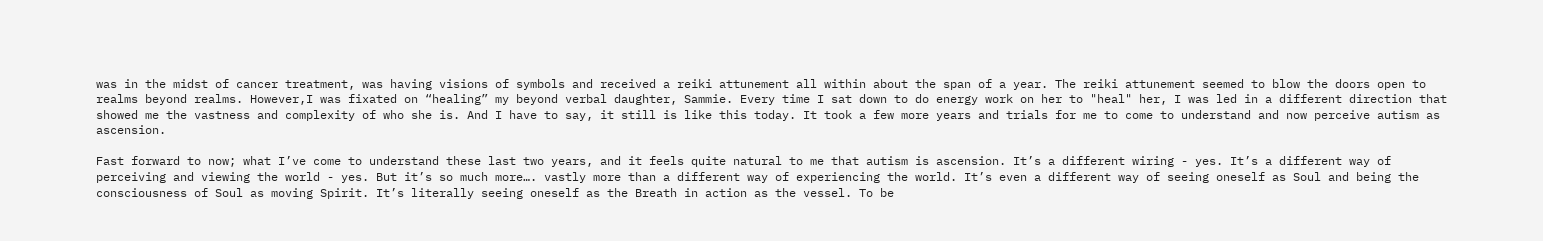was in the midst of cancer treatment, was having visions of symbols and received a reiki attunement all within about the span of a year. The reiki attunement seemed to blow the doors open to realms beyond realms. However,I was fixated on “healing” my beyond verbal daughter, Sammie. Every time I sat down to do energy work on her to "heal" her, I was led in a different direction that showed me the vastness and complexity of who she is. And I have to say, it still is like this today. It took a few more years and trials for me to come to understand and now perceive autism as ascension.

Fast forward to now; what I’ve come to understand these last two years, and it feels quite natural to me that autism is ascension. It’s a different wiring - yes. It’s a different way of perceiving and viewing the world - yes. But it’s so much more…. vastly more than a different way of experiencing the world. It’s even a different way of seeing oneself as Soul and being the consciousness of Soul as moving Spirit. It’s literally seeing oneself as the Breath in action as the vessel. To be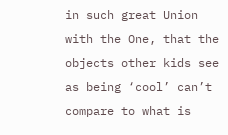in such great Union with the One, that the objects other kids see as being ‘cool’ can’t compare to what is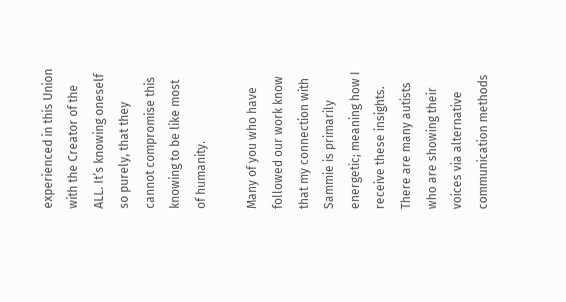experienced in this Union with the Creator of the ALL. It’s knowing oneself so purely, that they cannot compromise this knowing to be like most of humanity.

Many of you who have followed our work know that my connection with Sammie is primarily energetic; meaning how I receive these insights. There are many autists who are showing their voices via alternative communication methods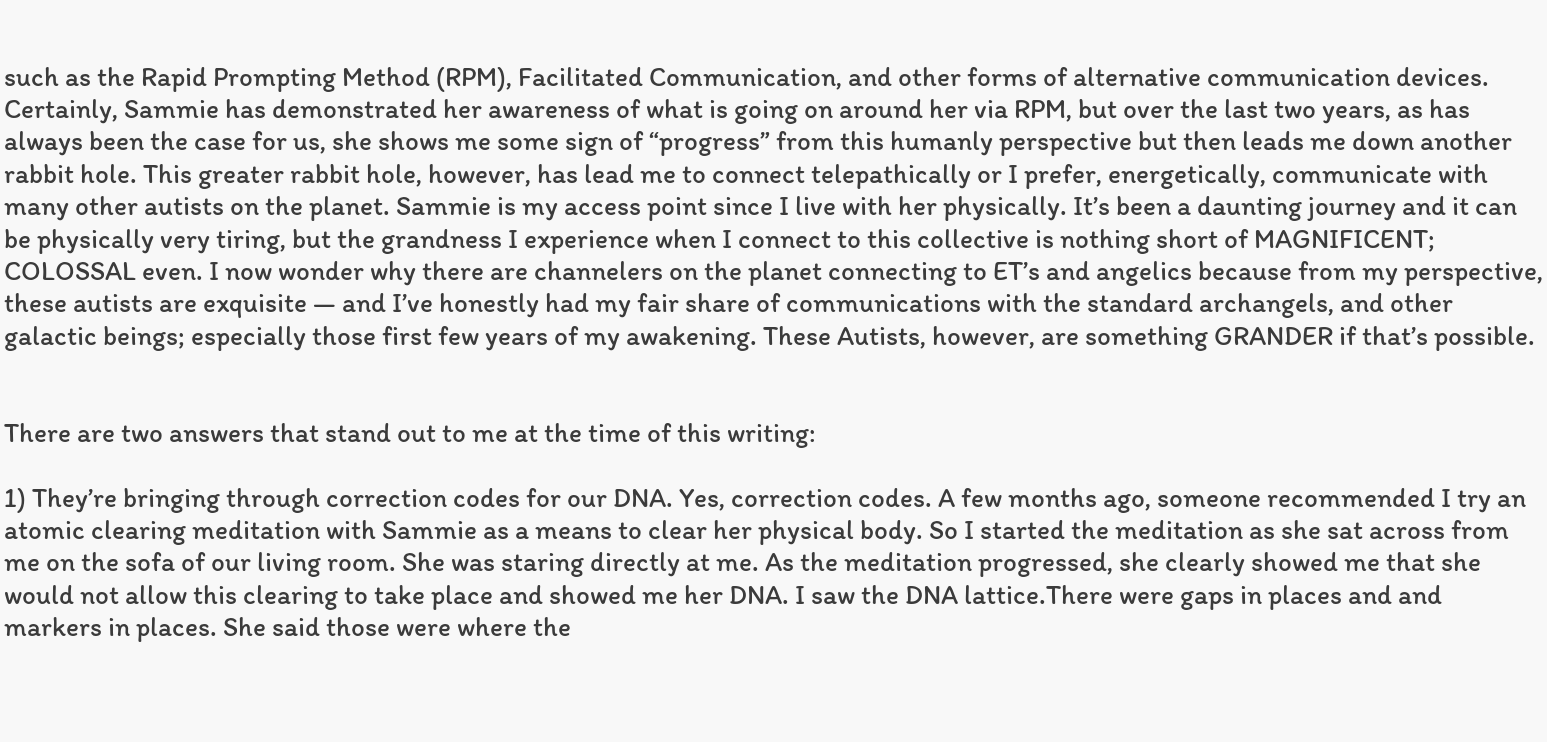such as the Rapid Prompting Method (RPM), Facilitated Communication, and other forms of alternative communication devices. Certainly, Sammie has demonstrated her awareness of what is going on around her via RPM, but over the last two years, as has always been the case for us, she shows me some sign of “progress” from this humanly perspective but then leads me down another rabbit hole. This greater rabbit hole, however, has lead me to connect telepathically or I prefer, energetically, communicate with many other autists on the planet. Sammie is my access point since I live with her physically. It’s been a daunting journey and it can be physically very tiring, but the grandness I experience when I connect to this collective is nothing short of MAGNIFICENT; COLOSSAL even. I now wonder why there are channelers on the planet connecting to ET’s and angelics because from my perspective, these autists are exquisite — and I’ve honestly had my fair share of communications with the standard archangels, and other galactic beings; especially those first few years of my awakening. These Autists, however, are something GRANDER if that’s possible.


There are two answers that stand out to me at the time of this writing:

1) They’re bringing through correction codes for our DNA. Yes, correction codes. A few months ago, someone recommended I try an atomic clearing meditation with Sammie as a means to clear her physical body. So I started the meditation as she sat across from me on the sofa of our living room. She was staring directly at me. As the meditation progressed, she clearly showed me that she would not allow this clearing to take place and showed me her DNA. I saw the DNA lattice.There were gaps in places and and markers in places. She said those were where the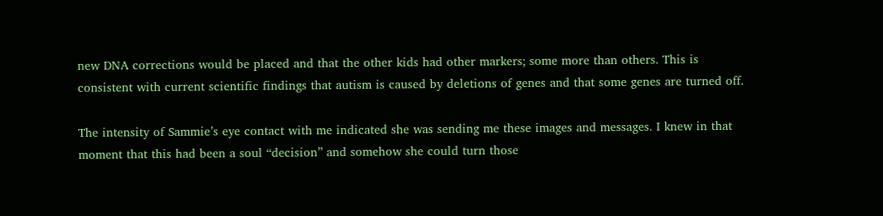new DNA corrections would be placed and that the other kids had other markers; some more than others. This is consistent with current scientific findings that autism is caused by deletions of genes and that some genes are turned off.

The intensity of Sammie’s eye contact with me indicated she was sending me these images and messages. I knew in that moment that this had been a soul “decision” and somehow she could turn those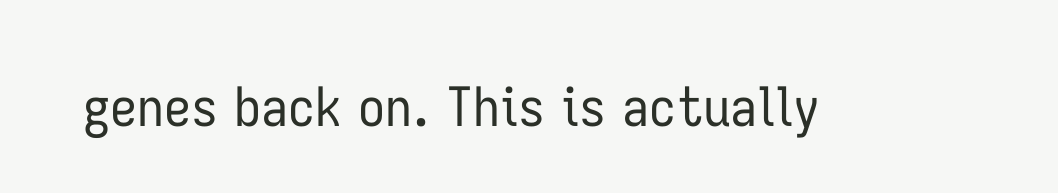genes back on. This is actually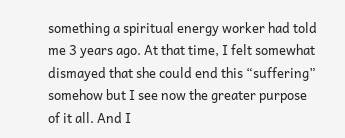something a spiritual energy worker had told me 3 years ago. At that time, I felt somewhat dismayed that she could end this “suffering” somehow but I see now the greater purpose of it all. And I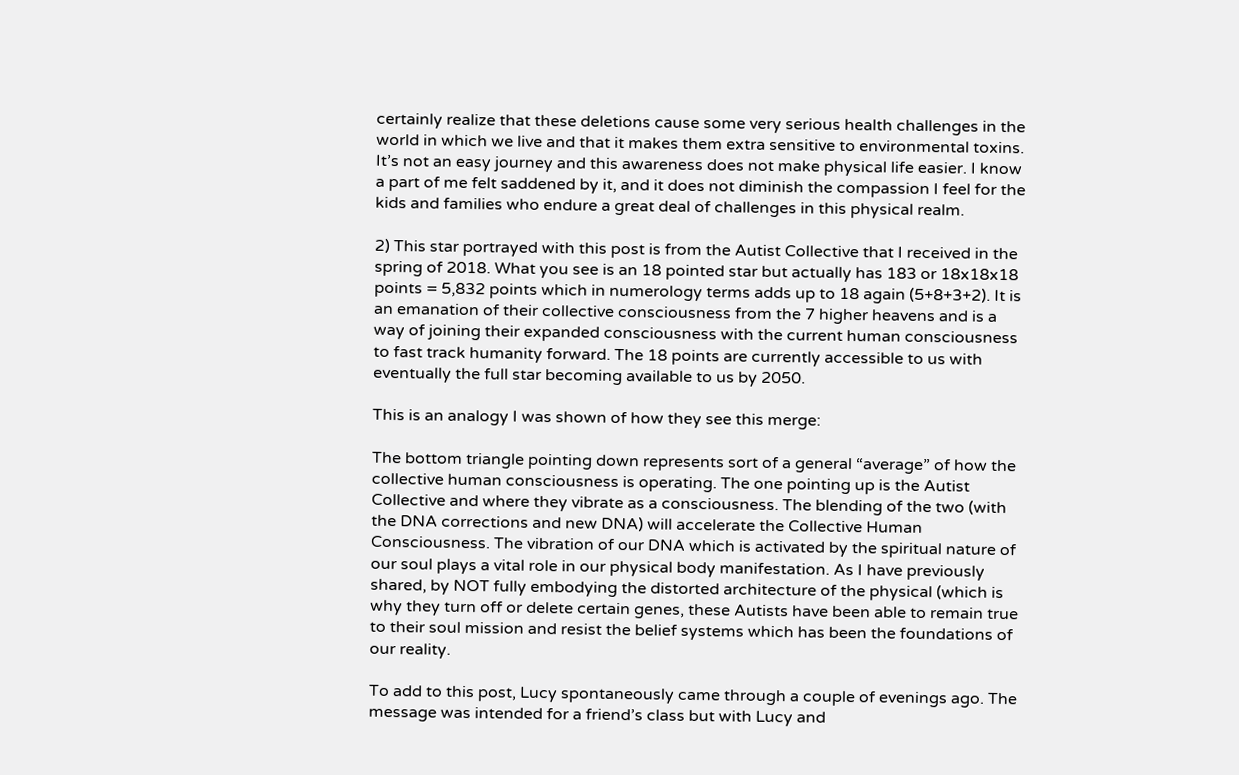certainly realize that these deletions cause some very serious health challenges in the world in which we live and that it makes them extra sensitive to environmental toxins. It’s not an easy journey and this awareness does not make physical life easier. I know a part of me felt saddened by it, and it does not diminish the compassion I feel for the kids and families who endure a great deal of challenges in this physical realm.

2) This star portrayed with this post is from the Autist Collective that I received in the spring of 2018. What you see is an 18 pointed star but actually has 183 or 18x18x18 points = 5,832 points which in numerology terms adds up to 18 again (5+8+3+2). It is an emanation of their collective consciousness from the 7 higher heavens and is a way of joining their expanded consciousness with the current human consciousness to fast track humanity forward. The 18 points are currently accessible to us with eventually the full star becoming available to us by 2050.

This is an analogy I was shown of how they see this merge:

The bottom triangle pointing down represents sort of a general “average” of how the collective human consciousness is operating. The one pointing up is the Autist Collective and where they vibrate as a consciousness. The blending of the two (with the DNA corrections and new DNA) will accelerate the Collective Human Consciousness. The vibration of our DNA which is activated by the spiritual nature of our soul plays a vital role in our physical body manifestation. As I have previously shared, by NOT fully embodying the distorted architecture of the physical (which is why they turn off or delete certain genes, these Autists have been able to remain true to their soul mission and resist the belief systems which has been the foundations of our reality.

To add to this post, Lucy spontaneously came through a couple of evenings ago. The message was intended for a friend’s class but with Lucy and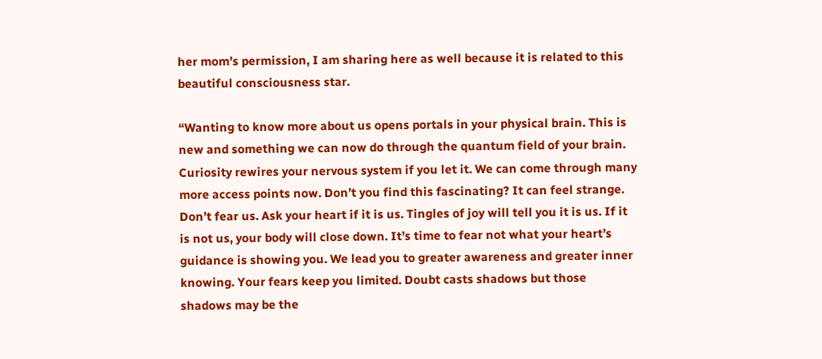her mom’s permission, I am sharing here as well because it is related to this beautiful consciousness star.

“Wanting to know more about us opens portals in your physical brain. This is new and something we can now do through the quantum field of your brain. Curiosity rewires your nervous system if you let it. We can come through many more access points now. Don’t you find this fascinating? It can feel strange. Don’t fear us. Ask your heart if it is us. Tingles of joy will tell you it is us. If it is not us, your body will close down. It’s time to fear not what your heart’s guidance is showing you. We lead you to greater awareness and greater inner knowing. Your fears keep you limited. Doubt casts shadows but those shadows may be the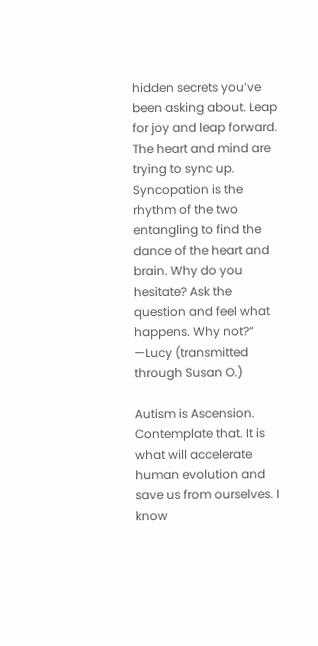hidden secrets you’ve been asking about. Leap for joy and leap forward. The heart and mind are trying to sync up. Syncopation is the rhythm of the two entangling to find the dance of the heart and brain. Why do you hesitate? Ask the question and feel what happens. Why not?” —Lucy (transmitted through Susan O.)

Autism is Ascension. Contemplate that. It is what will accelerate human evolution and save us from ourselves. I know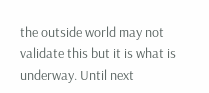the outside world may not validate this but it is what is underway. Until next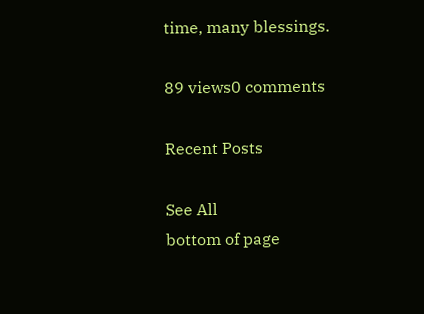time, many blessings.

89 views0 comments

Recent Posts

See All
bottom of page